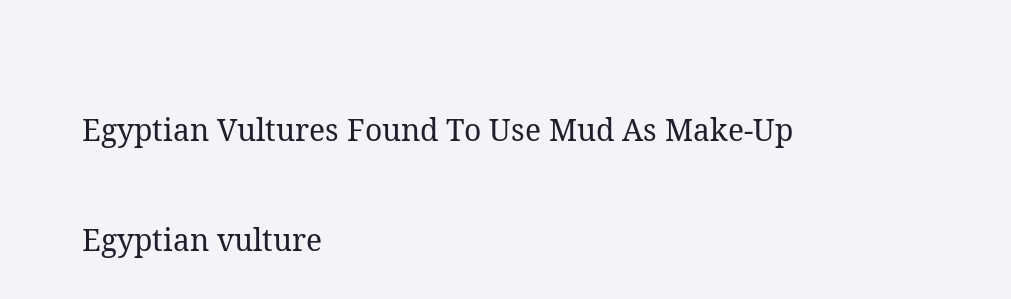Egyptian Vultures Found To Use Mud As Make-Up

Egyptian vulture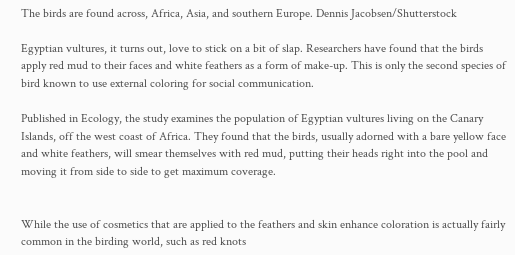The birds are found across, Africa, Asia, and southern Europe. Dennis Jacobsen/Shutterstock

Egyptian vultures, it turns out, love to stick on a bit of slap. Researchers have found that the birds apply red mud to their faces and white feathers as a form of make-up. This is only the second species of bird known to use external coloring for social communication.

Published in Ecology, the study examines the population of Egyptian vultures living on the Canary Islands, off the west coast of Africa. They found that the birds, usually adorned with a bare yellow face and white feathers, will smear themselves with red mud, putting their heads right into the pool and moving it from side to side to get maximum coverage.


While the use of cosmetics that are applied to the feathers and skin enhance coloration is actually fairly common in the birding world, such as red knots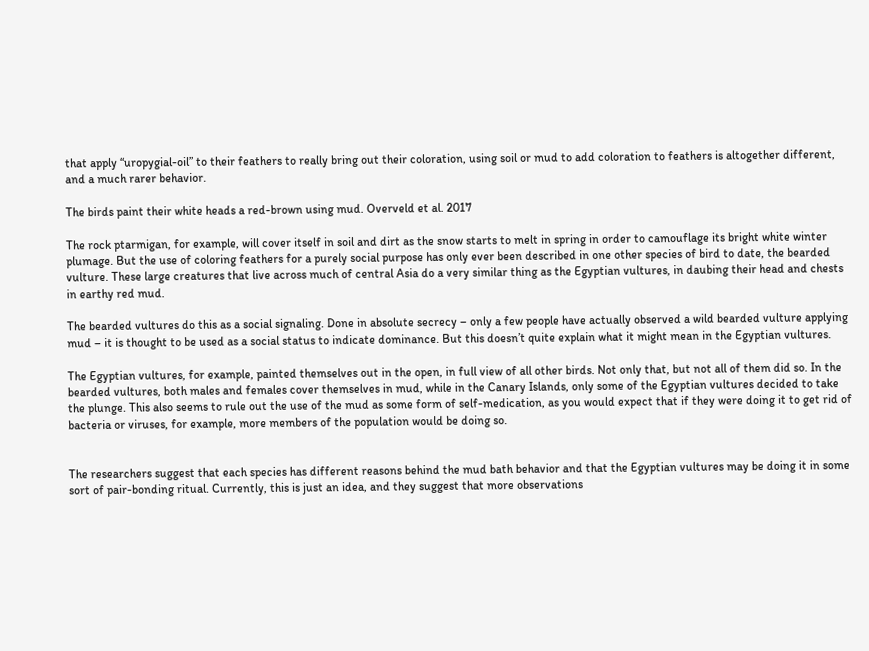that apply “uropygial-oil” to their feathers to really bring out their coloration, using soil or mud to add coloration to feathers is altogether different, and a much rarer behavior.

The birds paint their white heads a red-brown using mud. Overveld et al. 2017

The rock ptarmigan, for example, will cover itself in soil and dirt as the snow starts to melt in spring in order to camouflage its bright white winter plumage. But the use of coloring feathers for a purely social purpose has only ever been described in one other species of bird to date, the bearded vulture. These large creatures that live across much of central Asia do a very similar thing as the Egyptian vultures, in daubing their head and chests in earthy red mud.

The bearded vultures do this as a social signaling. Done in absolute secrecy – only a few people have actually observed a wild bearded vulture applying mud – it is thought to be used as a social status to indicate dominance. But this doesn’t quite explain what it might mean in the Egyptian vultures.

The Egyptian vultures, for example, painted themselves out in the open, in full view of all other birds. Not only that, but not all of them did so. In the bearded vultures, both males and females cover themselves in mud, while in the Canary Islands, only some of the Egyptian vultures decided to take the plunge. This also seems to rule out the use of the mud as some form of self-medication, as you would expect that if they were doing it to get rid of bacteria or viruses, for example, more members of the population would be doing so.


The researchers suggest that each species has different reasons behind the mud bath behavior and that the Egyptian vultures may be doing it in some sort of pair-bonding ritual. Currently, this is just an idea, and they suggest that more observations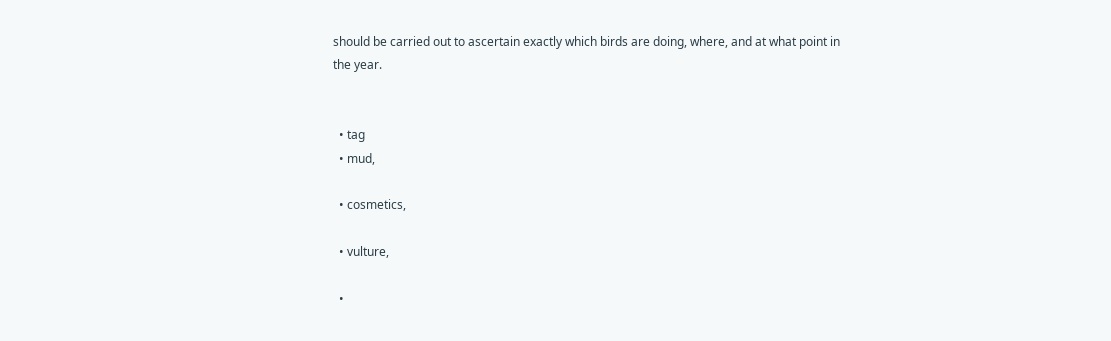should be carried out to ascertain exactly which birds are doing, where, and at what point in the year.


  • tag
  • mud,

  • cosmetics,

  • vulture,

  •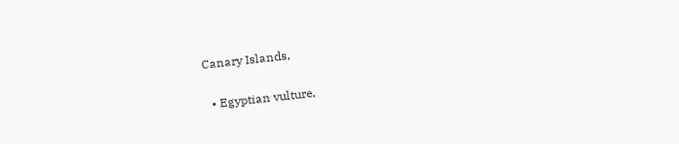Canary Islands,

  • Egyptian vulture,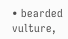• bearded vulture,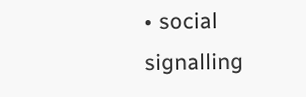• social signalling